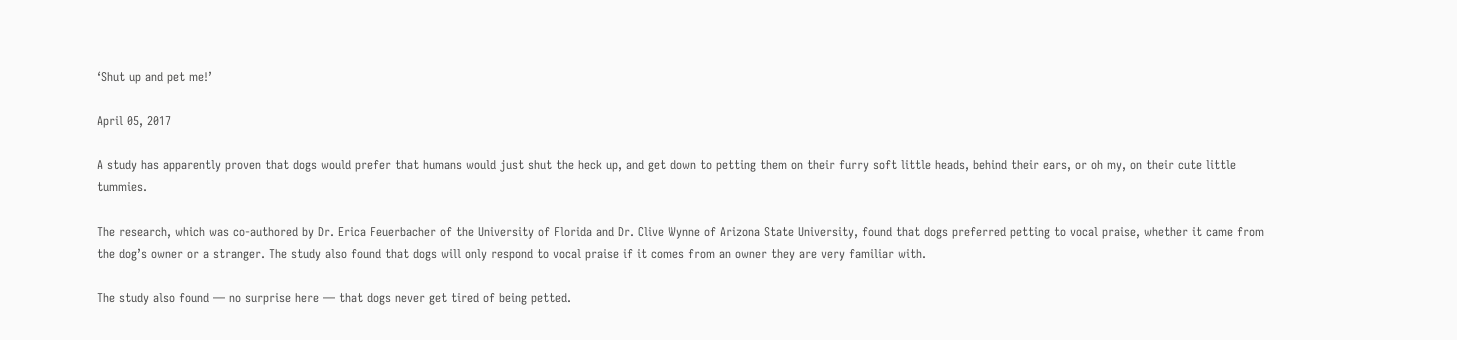‘Shut up and pet me!’

April 05, 2017

A study has apparently proven that dogs would prefer that humans would just shut the heck up, and get down to petting them on their furry soft little heads, behind their ears, or oh my, on their cute little tummies.

The research, which was co-authored by Dr. Erica Feuerbacher of the University of Florida and Dr. Clive Wynne of Arizona State University, found that dogs preferred petting to vocal praise, whether it came from the dog’s owner or a stranger. The study also found that dogs will only respond to vocal praise if it comes from an owner they are very familiar with.

The study also found — no surprise here — that dogs never get tired of being petted.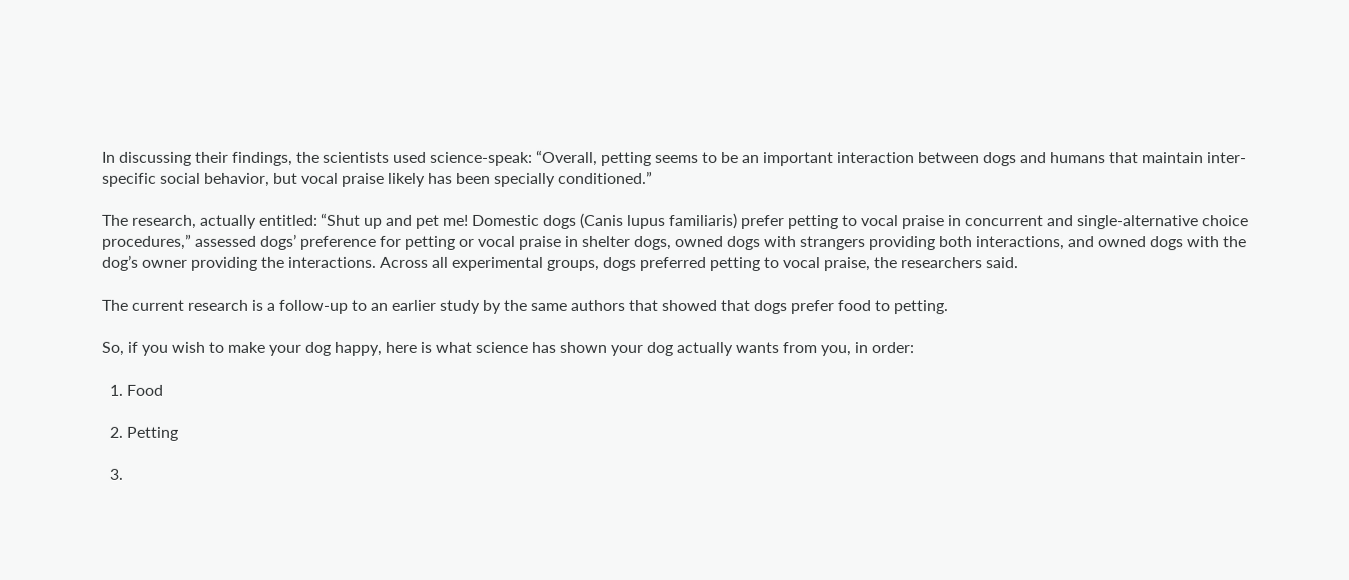In discussing their findings, the scientists used science-speak: “Overall, petting seems to be an important interaction between dogs and humans that maintain inter-specific social behavior, but vocal praise likely has been specially conditioned.”

The research, actually entitled: “Shut up and pet me! Domestic dogs (Canis lupus familiaris) prefer petting to vocal praise in concurrent and single-alternative choice procedures,” assessed dogs’ preference for petting or vocal praise in shelter dogs, owned dogs with strangers providing both interactions, and owned dogs with the dog’s owner providing the interactions. Across all experimental groups, dogs preferred petting to vocal praise, the researchers said.

The current research is a follow-up to an earlier study by the same authors that showed that dogs prefer food to petting.

So, if you wish to make your dog happy, here is what science has shown your dog actually wants from you, in order:

  1. Food

  2. Petting

  3.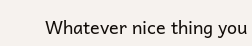Whatever nice thing you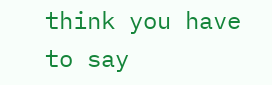think you have to say